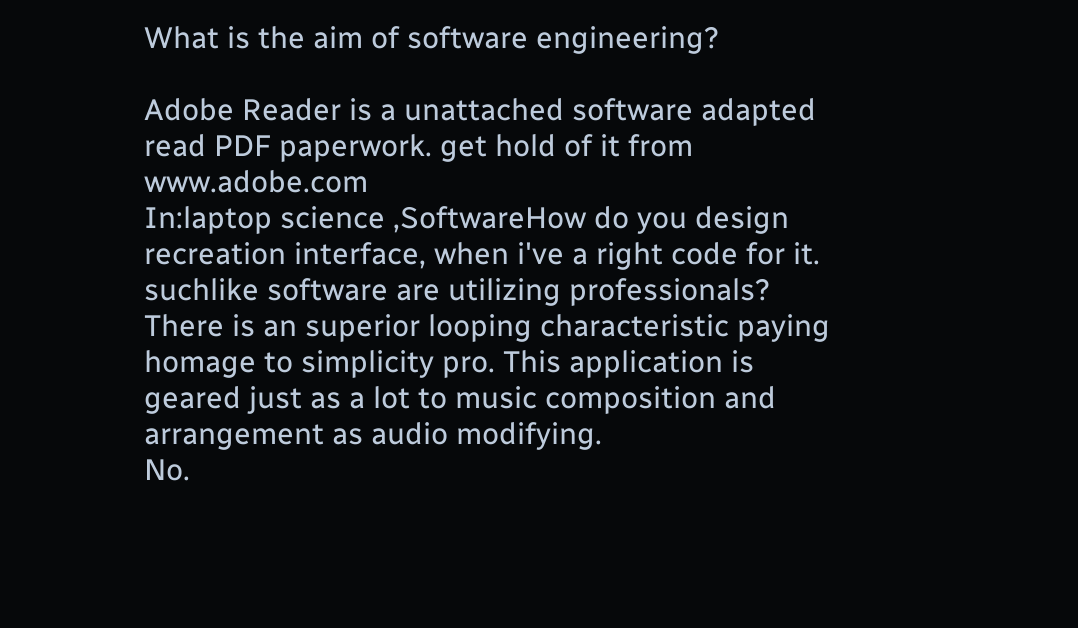What is the aim of software engineering?

Adobe Reader is a unattached software adapted read PDF paperwork. get hold of it from www.adobe.com
In:laptop science ,SoftwareHow do you design recreation interface, when i've a right code for it. suchlike software are utilizing professionals?
There is an superior looping characteristic paying homage to simplicity pro. This application is geared just as a lot to music composition and arrangement as audio modifying.
No.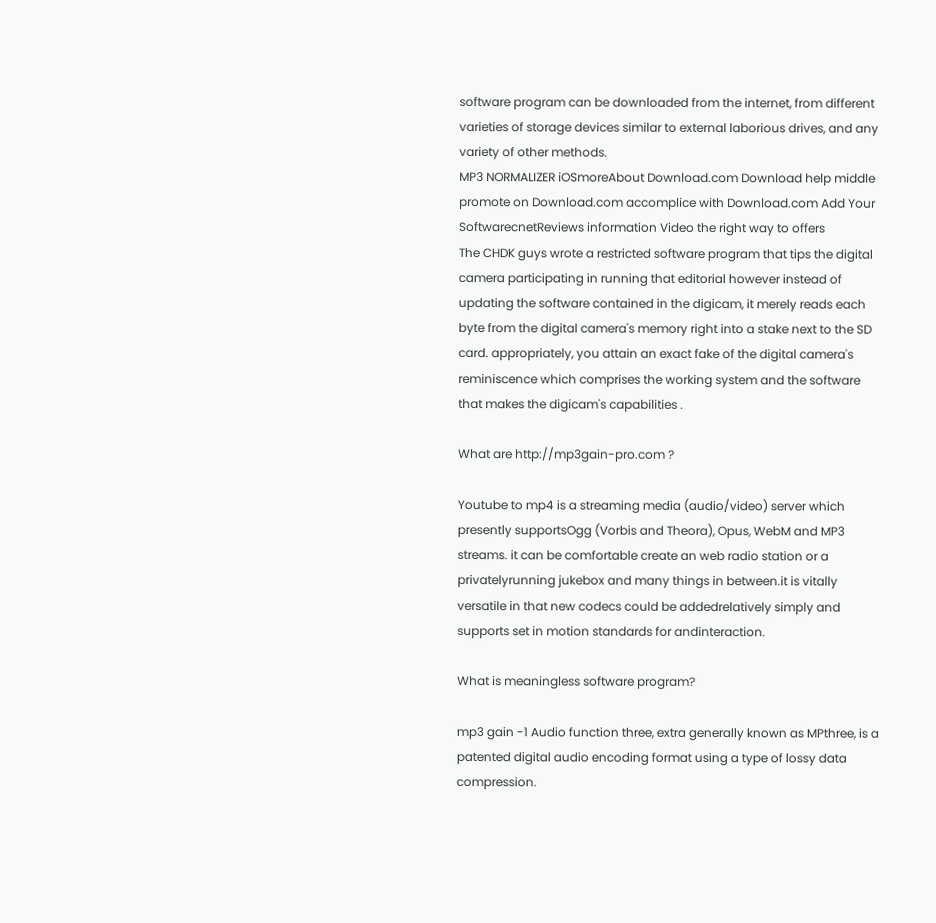software program can be downloaded from the internet, from different varieties of storage devices similar to external laborious drives, and any variety of other methods.
MP3 NORMALIZER iOSmoreAbout Download.com Download help middle promote on Download.com accomplice with Download.com Add Your SoftwarecnetReviews information Video the right way to offers
The CHDK guys wrote a restricted software program that tips the digital camera participating in running that editorial however instead of updating the software contained in the digicam, it merely reads each byte from the digital camera's memory right into a stake next to the SD card. appropriately, you attain an exact fake of the digital camera's reminiscence which comprises the working system and the software that makes the digicam's capabilities .

What are http://mp3gain-pro.com ?

Youtube to mp4 is a streaming media (audio/video) server which presently supportsOgg (Vorbis and Theora), Opus, WebM and MP3 streams. it can be comfortable create an web radio station or a privatelyrunning jukebox and many things in between.it is vitally versatile in that new codecs could be addedrelatively simply and supports set in motion standards for andinteraction.

What is meaningless software program?

mp3 gain -1 Audio function three, extra generally known as MPthree, is a patented digital audio encoding format using a type of lossy data compression.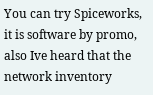You can try Spiceworks, it is software by promo, also Ive heard that the network inventory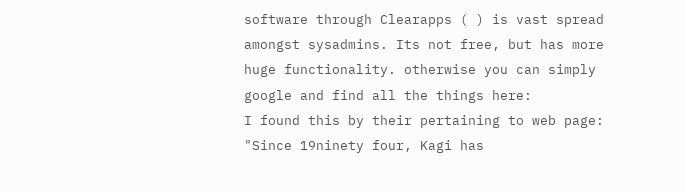software through Clearapps ( ) is vast spread amongst sysadmins. Its not free, but has more huge functionality. otherwise you can simply google and find all the things here:
I found this by their pertaining to web page: "Since 19ninety four, Kagi has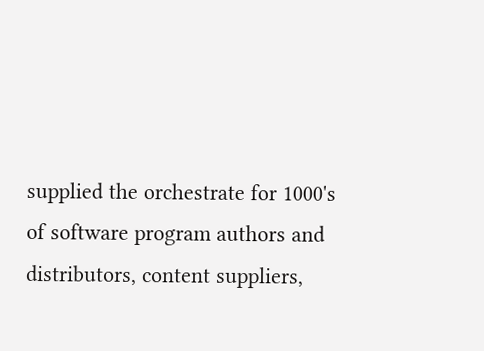supplied the orchestrate for 1000's of software program authors and distributors, content suppliers,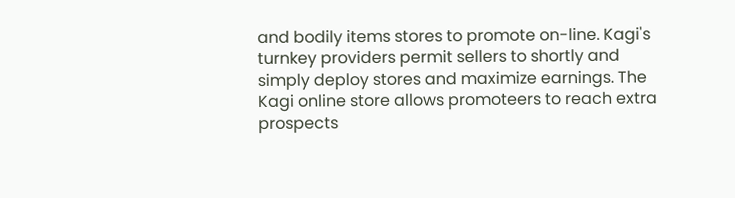and bodily items stores to promote on-line. Kagi's turnkey providers permit sellers to shortly and simply deploy stores and maximize earnings. The Kagi online store allows promoteers to reach extra prospects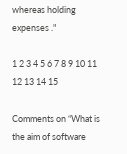whereas holding expenses ."

1 2 3 4 5 6 7 8 9 10 11 12 13 14 15

Comments on “What is the aim of software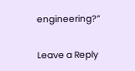engineering?”

Leave a Reply